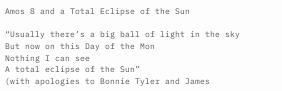Amos 8 and a Total Eclipse of the Sun

“Usually there’s a big ball of light in the sky
But now on this Day of the Mon
Nothing I can see
A total eclipse of the Sun”
(with apologies to Bonnie Tyler and James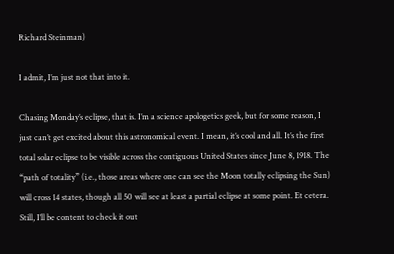Richard Steinman)

I admit, I’m just not that into it.

Chasing Monday’s eclipse, that is. I’m a science apologetics geek, but for some reason, I just can’t get excited about this astronomical event. I mean, it’s cool and all. It’s the first total solar eclipse to be visible across the contiguous United States since June 8, 1918. The “path of totality” (i.e., those areas where one can see the Moon totally eclipsing the Sun) will cross 14 states, though all 50 will see at least a partial eclipse at some point. Et cetera. Still, I’ll be content to check it out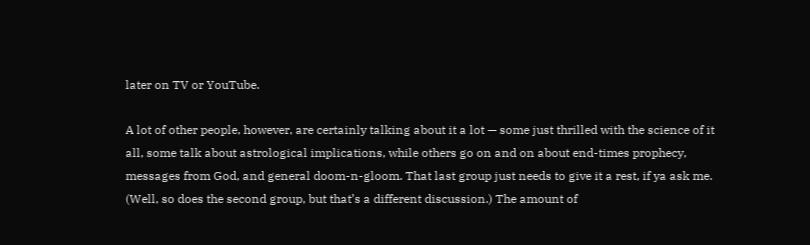later on TV or YouTube.

A lot of other people, however, are certainly talking about it a lot — some just thrilled with the science of it all, some talk about astrological implications, while others go on and on about end-times prophecy, messages from God, and general doom-n-gloom. That last group just needs to give it a rest, if ya ask me. (Well, so does the second group, but that’s a different discussion.) The amount of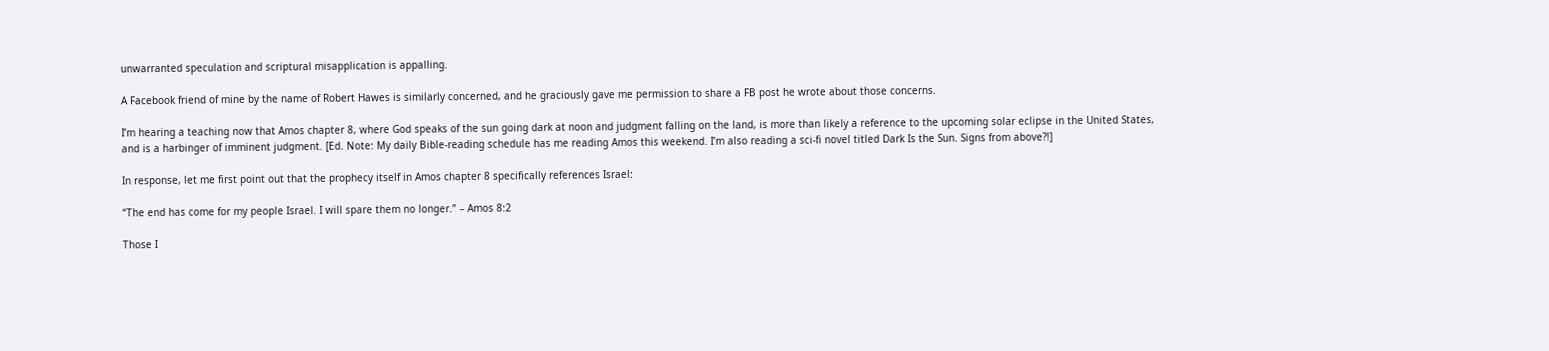unwarranted speculation and scriptural misapplication is appalling.

A Facebook friend of mine by the name of Robert Hawes is similarly concerned, and he graciously gave me permission to share a FB post he wrote about those concerns.

I’m hearing a teaching now that Amos chapter 8, where God speaks of the sun going dark at noon and judgment falling on the land, is more than likely a reference to the upcoming solar eclipse in the United States, and is a harbinger of imminent judgment. [Ed. Note: My daily Bible-reading schedule has me reading Amos this weekend. I’m also reading a sci-fi novel titled Dark Is the Sun. Signs from above?!]

In response, let me first point out that the prophecy itself in Amos chapter 8 specifically references Israel:

“The end has come for my people Israel. I will spare them no longer.” – Amos 8:2

Those I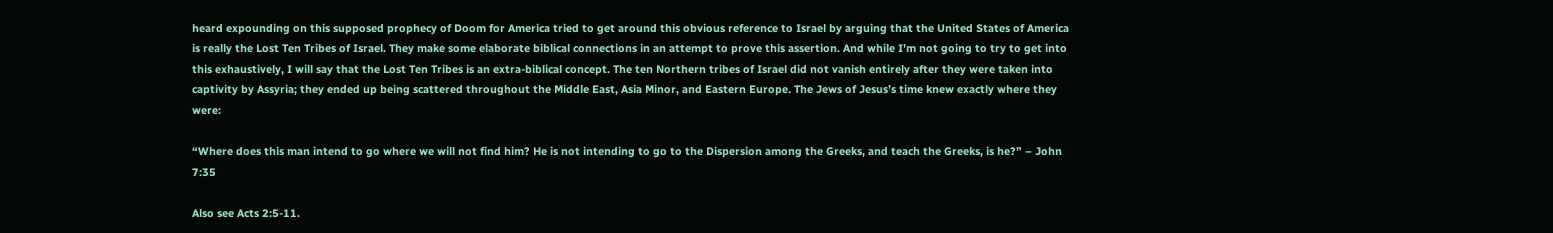heard expounding on this supposed prophecy of Doom for America tried to get around this obvious reference to Israel by arguing that the United States of America is really the Lost Ten Tribes of Israel. They make some elaborate biblical connections in an attempt to prove this assertion. And while I’m not going to try to get into this exhaustively, I will say that the Lost Ten Tribes is an extra-biblical concept. The ten Northern tribes of Israel did not vanish entirely after they were taken into captivity by Assyria; they ended up being scattered throughout the Middle East, Asia Minor, and Eastern Europe. The Jews of Jesus’s time knew exactly where they were:

“Where does this man intend to go where we will not find him? He is not intending to go to the Dispersion among the Greeks, and teach the Greeks, is he?” – John 7:35

Also see Acts 2:5-11.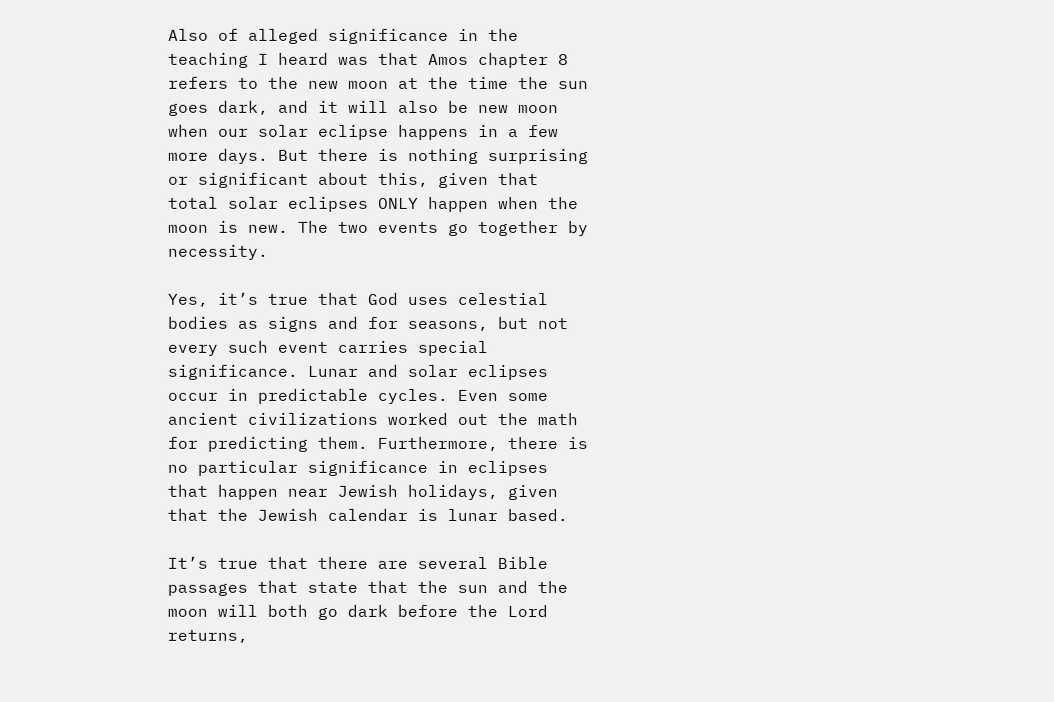Also of alleged significance in the teaching I heard was that Amos chapter 8 refers to the new moon at the time the sun goes dark, and it will also be new moon when our solar eclipse happens in a few more days. But there is nothing surprising or significant about this, given that total solar eclipses ONLY happen when the moon is new. The two events go together by necessity.

Yes, it’s true that God uses celestial bodies as signs and for seasons, but not every such event carries special significance. Lunar and solar eclipses occur in predictable cycles. Even some ancient civilizations worked out the math for predicting them. Furthermore, there is no particular significance in eclipses that happen near Jewish holidays, given that the Jewish calendar is lunar based.

It’s true that there are several Bible passages that state that the sun and the moon will both go dark before the Lord returns,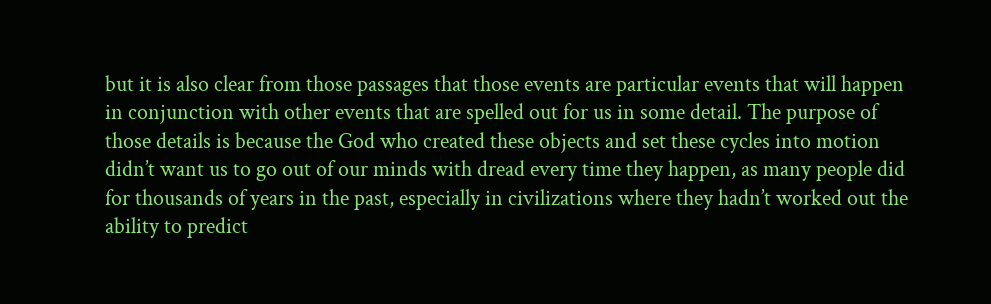but it is also clear from those passages that those events are particular events that will happen in conjunction with other events that are spelled out for us in some detail. The purpose of those details is because the God who created these objects and set these cycles into motion didn’t want us to go out of our minds with dread every time they happen, as many people did for thousands of years in the past, especially in civilizations where they hadn’t worked out the ability to predict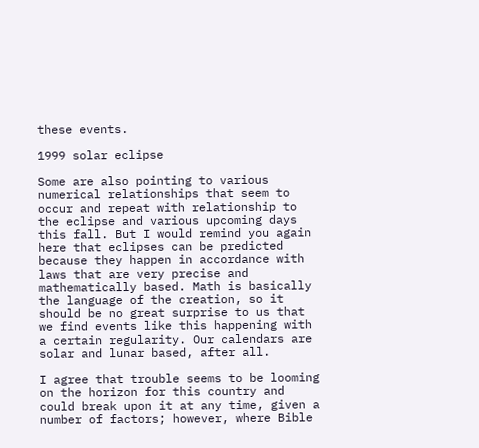these events.

1999 solar eclipse

Some are also pointing to various numerical relationships that seem to occur and repeat with relationship to the eclipse and various upcoming days this fall. But I would remind you again here that eclipses can be predicted because they happen in accordance with laws that are very precise and mathematically based. Math is basically the language of the creation, so it should be no great surprise to us that we find events like this happening with a certain regularity. Our calendars are solar and lunar based, after all.

I agree that trouble seems to be looming on the horizon for this country and could break upon it at any time, given a number of factors; however, where Bible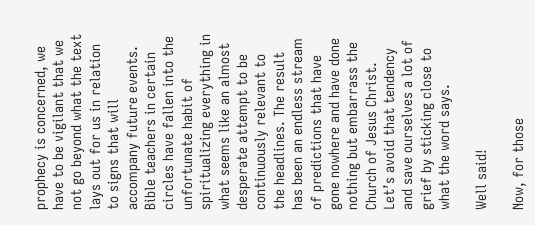prophecy is concerned, we have to be vigilant that we not go beyond what the text lays out for us in relation to signs that will accompany future events. Bible teachers in certain circles have fallen into the unfortunate habit of spiritualizing everything in what seems like an almost desperate attempt to be continuously relevant to the headlines. The result has been an endless stream of predictions that have gone nowhere and have done nothing but embarrass the Church of Jesus Christ. Let’s avoid that tendency and save ourselves a lot of grief by sticking close to what the word says.

Well said!

Now, for those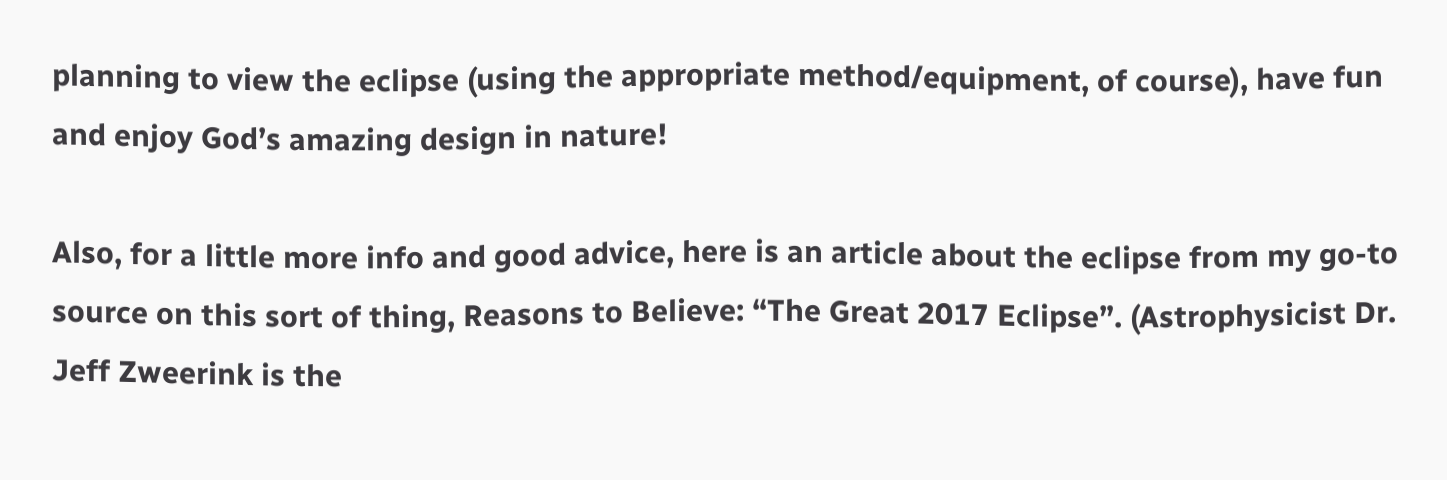planning to view the eclipse (using the appropriate method/equipment, of course), have fun and enjoy God’s amazing design in nature!

Also, for a little more info and good advice, here is an article about the eclipse from my go-to source on this sort of thing, Reasons to Believe: “The Great 2017 Eclipse”. (Astrophysicist Dr. Jeff Zweerink is the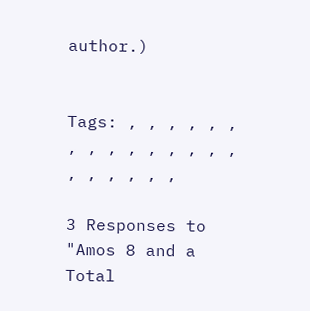author.)


Tags: , , , , , , , , , , , , , , , , , , , , ,

3 Responses to "Amos 8 and a Total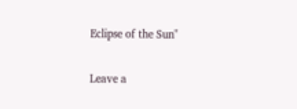Eclipse of the Sun"

Leave a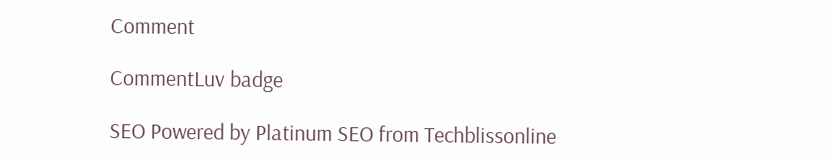Comment

CommentLuv badge

SEO Powered by Platinum SEO from Techblissonline